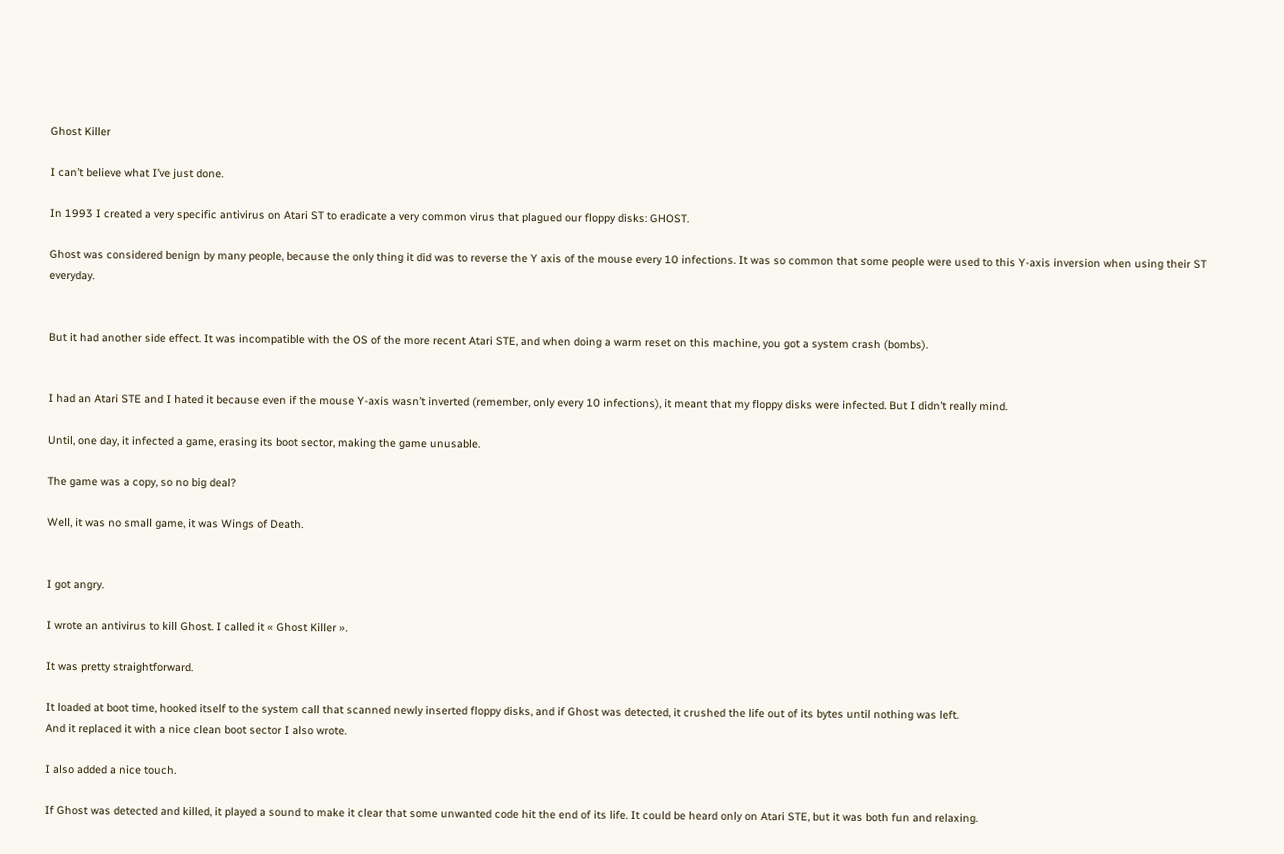Ghost Killer

I can’t believe what I’ve just done.

In 1993 I created a very specific antivirus on Atari ST to eradicate a very common virus that plagued our floppy disks: GHOST.

Ghost was considered benign by many people, because the only thing it did was to reverse the Y axis of the mouse every 10 infections. It was so common that some people were used to this Y-axis inversion when using their ST everyday.


But it had another side effect. It was incompatible with the OS of the more recent Atari STE, and when doing a warm reset on this machine, you got a system crash (bombs).


I had an Atari STE and I hated it because even if the mouse Y-axis wasn’t inverted (remember, only every 10 infections), it meant that my floppy disks were infected. But I didn’t really mind.

Until, one day, it infected a game, erasing its boot sector, making the game unusable.

The game was a copy, so no big deal?

Well, it was no small game, it was Wings of Death.


I got angry.

I wrote an antivirus to kill Ghost. I called it « Ghost Killer ».

It was pretty straightforward.

It loaded at boot time, hooked itself to the system call that scanned newly inserted floppy disks, and if Ghost was detected, it crushed the life out of its bytes until nothing was left.
And it replaced it with a nice clean boot sector I also wrote.

I also added a nice touch.

If Ghost was detected and killed, it played a sound to make it clear that some unwanted code hit the end of its life. It could be heard only on Atari STE, but it was both fun and relaxing.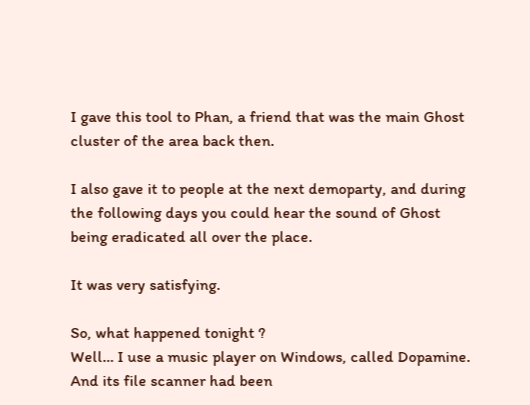I gave this tool to Phan, a friend that was the main Ghost cluster of the area back then.

I also gave it to people at the next demoparty, and during the following days you could hear the sound of Ghost being eradicated all over the place.

It was very satisfying.

So, what happened tonight ?
Well… I use a music player on Windows, called Dopamine.
And its file scanner had been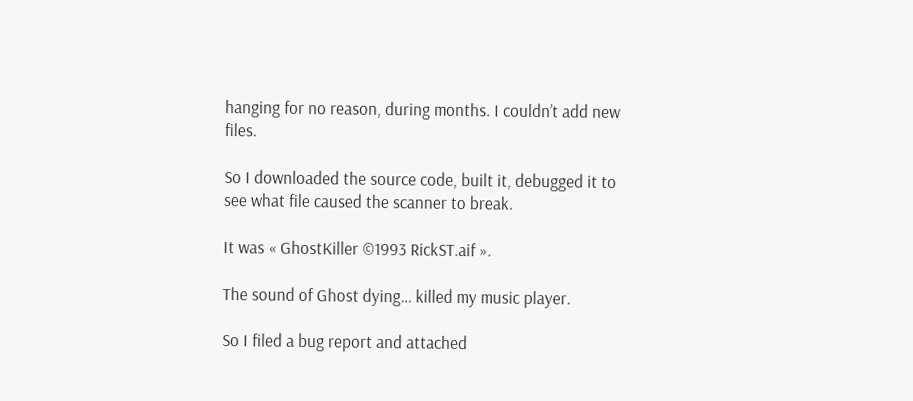hanging for no reason, during months. I couldn’t add new files.

So I downloaded the source code, built it, debugged it to see what file caused the scanner to break.

It was « GhostKiller ©1993 RickST.aif ».

The sound of Ghost dying… killed my music player.

So I filed a bug report and attached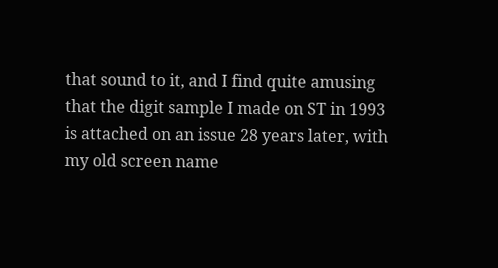that sound to it, and I find quite amusing that the digit sample I made on ST in 1993 is attached on an issue 28 years later, with my old screen name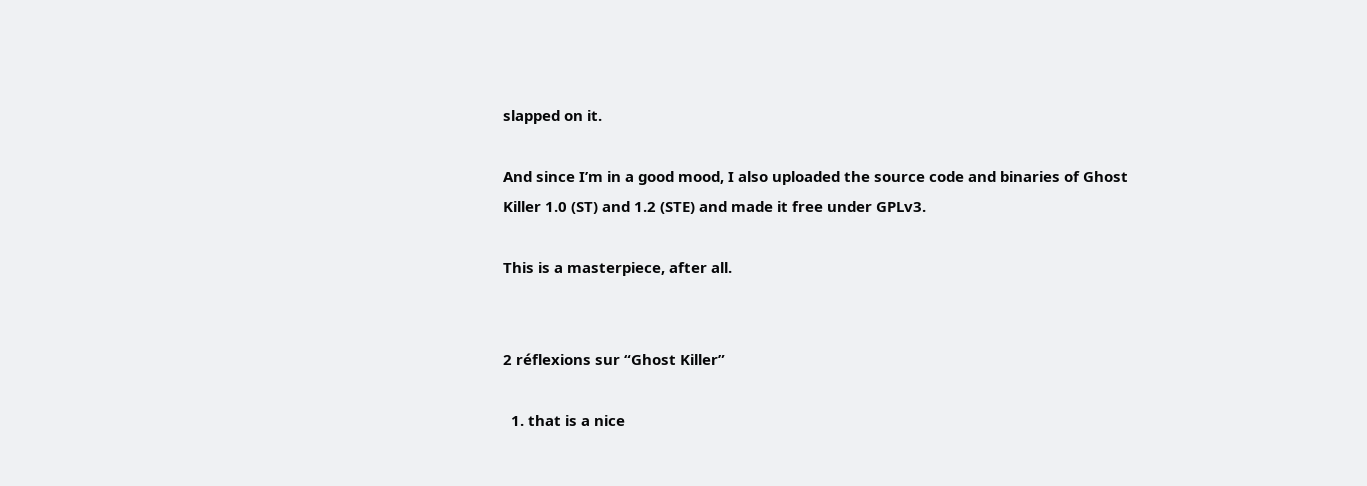slapped on it.

And since I’m in a good mood, I also uploaded the source code and binaries of Ghost Killer 1.0 (ST) and 1.2 (STE) and made it free under GPLv3.

This is a masterpiece, after all.


2 réflexions sur “Ghost Killer”

  1. that is a nice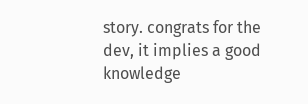story. congrats for the dev, it implies a good knowledge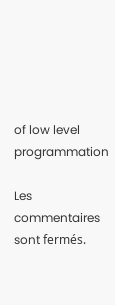of low level programmation

Les commentaires sont fermés.